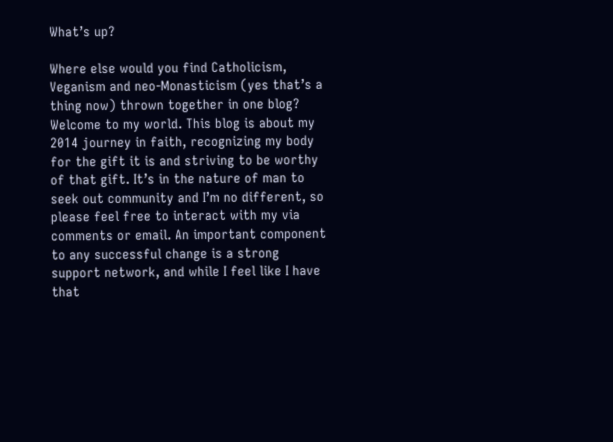What’s up?

Where else would you find Catholicism, Veganism and neo-Monasticism (yes that’s a thing now) thrown together in one blog? Welcome to my world. This blog is about my 2014 journey in faith, recognizing my body for the gift it is and striving to be worthy of that gift. It’s in the nature of man to seek out community and I’m no different, so please feel free to interact with my via comments or email. An important component to any successful change is a strong support network, and while I feel like I have that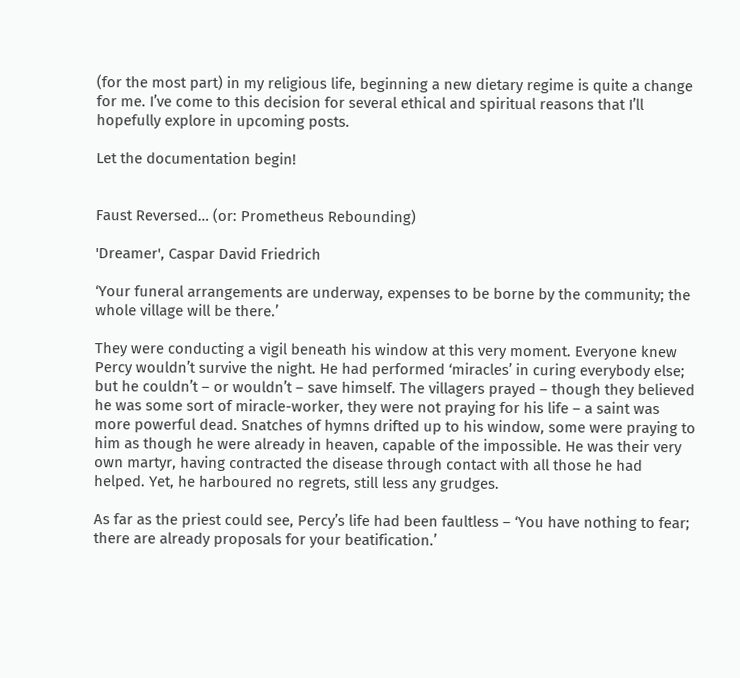(for the most part) in my religious life, beginning a new dietary regime is quite a change for me. I’ve come to this decision for several ethical and spiritual reasons that I’ll hopefully explore in upcoming posts.

Let the documentation begin!


Faust Reversed… (or: Prometheus Rebounding)

'Dreamer', Caspar David Friedrich

‘Your funeral arrangements are underway, expenses to be borne by the community; the whole village will be there.’

They were conducting a vigil beneath his window at this very moment. Everyone knew Percy wouldn’t survive the night. He had performed ‘miracles’ in curing everybody else; but he couldn’t – or wouldn’t – save himself. The villagers prayed – though they believed he was some sort of miracle-worker, they were not praying for his life – a saint was more powerful dead. Snatches of hymns drifted up to his window, some were praying to him as though he were already in heaven, capable of the impossible. He was their very own martyr, having contracted the disease through contact with all those he had helped. Yet, he harboured no regrets, still less any grudges.

As far as the priest could see, Percy’s life had been faultless – ‘You have nothing to fear; there are already proposals for your beatification.’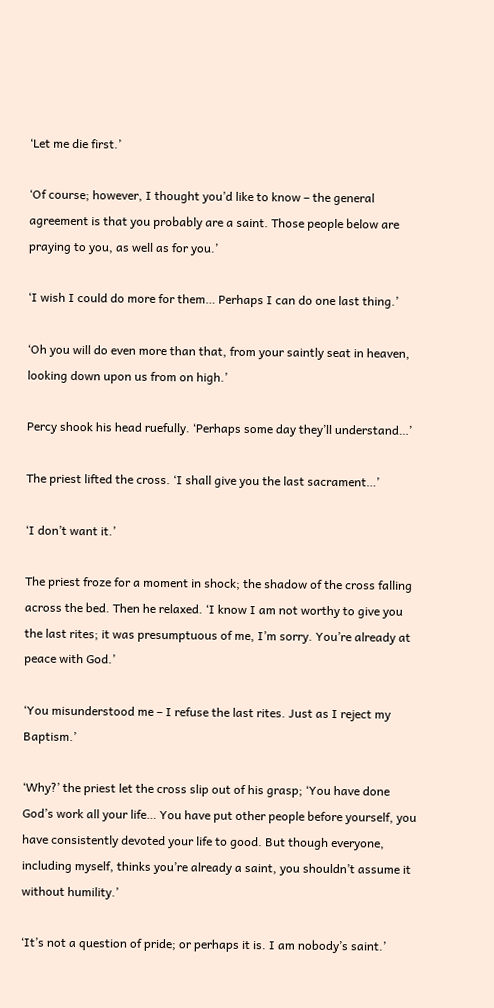‘Let me die first.’

‘Of course; however, I thought you’d like to know – the general agreement is that you probably are a saint. Those people below are praying to you, as well as for you.’

‘I wish I could do more for them… Perhaps I can do one last thing.’

‘Oh you will do even more than that, from your saintly seat in heaven, looking down upon us from on high.’

Percy shook his head ruefully. ‘Perhaps some day they’ll understand…’

The priest lifted the cross. ‘I shall give you the last sacrament…’

‘I don’t want it.’

The priest froze for a moment in shock; the shadow of the cross falling across the bed. Then he relaxed. ‘I know I am not worthy to give you the last rites; it was presumptuous of me, I’m sorry. You’re already at peace with God.’

‘You misunderstood me – I refuse the last rites. Just as I reject my Baptism.’

‘Why?’ the priest let the cross slip out of his grasp; ‘You have done God’s work all your life… You have put other people before yourself, you have consistently devoted your life to good. But though everyone, including myself, thinks you’re already a saint, you shouldn’t assume it without humility.’

‘It’s not a question of pride; or perhaps it is. I am nobody’s saint.’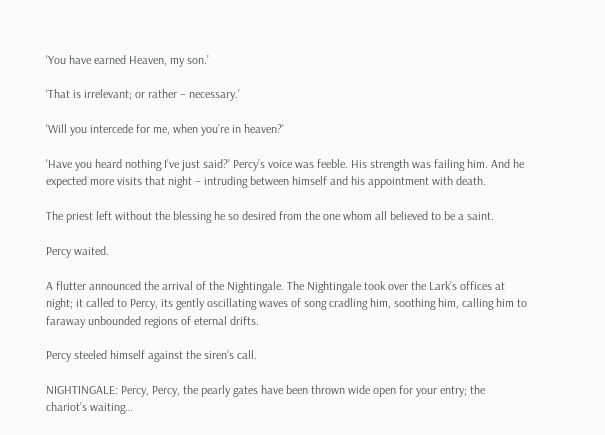‘You have earned Heaven, my son.’

‘That is irrelevant; or rather – necessary.’

‘Will you intercede for me, when you’re in heaven?’

‘Have you heard nothing I’ve just said?’ Percy’s voice was feeble. His strength was failing him. And he expected more visits that night – intruding between himself and his appointment with death.

The priest left without the blessing he so desired from the one whom all believed to be a saint.

Percy waited.

A flutter announced the arrival of the Nightingale. The Nightingale took over the Lark’s offices at night; it called to Percy, its gently oscillating waves of song cradling him, soothing him, calling him to faraway unbounded regions of eternal drifts.

Percy steeled himself against the siren’s call.

NIGHTINGALE: Percy, Percy, the pearly gates have been thrown wide open for your entry; the chariot’s waiting…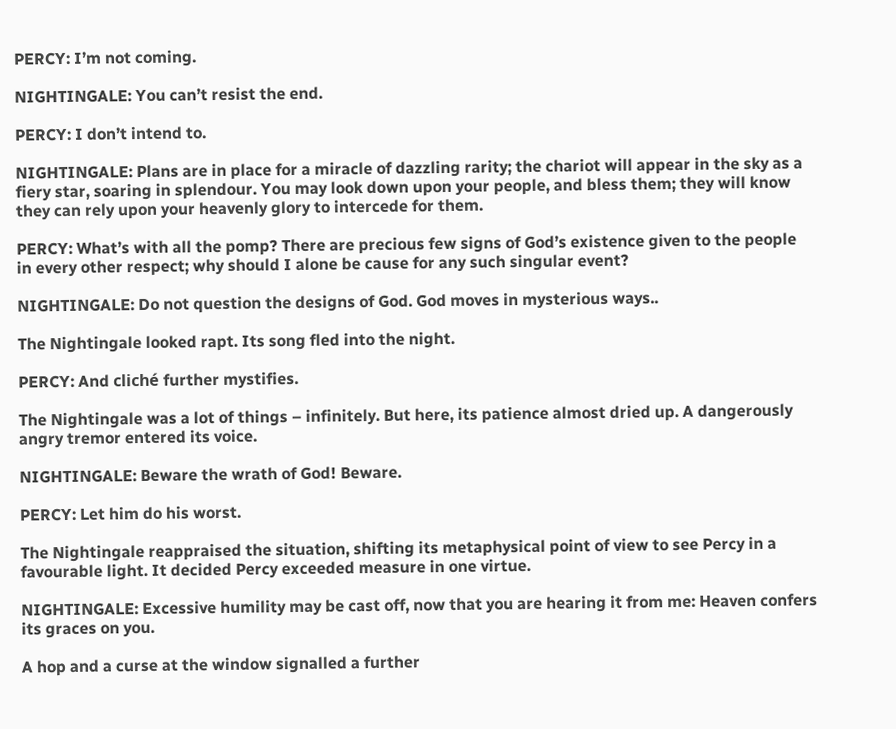PERCY: I’m not coming.

NIGHTINGALE: You can’t resist the end.

PERCY: I don’t intend to.

NIGHTINGALE: Plans are in place for a miracle of dazzling rarity; the chariot will appear in the sky as a fiery star, soaring in splendour. You may look down upon your people, and bless them; they will know they can rely upon your heavenly glory to intercede for them.

PERCY: What’s with all the pomp? There are precious few signs of God’s existence given to the people in every other respect; why should I alone be cause for any such singular event?

NIGHTINGALE: Do not question the designs of God. God moves in mysterious ways..

The Nightingale looked rapt. Its song fled into the night.

PERCY: And cliché further mystifies.

The Nightingale was a lot of things – infinitely. But here, its patience almost dried up. A dangerously angry tremor entered its voice.

NIGHTINGALE: Beware the wrath of God! Beware.

PERCY: Let him do his worst.

The Nightingale reappraised the situation, shifting its metaphysical point of view to see Percy in a favourable light. It decided Percy exceeded measure in one virtue.

NIGHTINGALE: Excessive humility may be cast off, now that you are hearing it from me: Heaven confers its graces on you.

A hop and a curse at the window signalled a further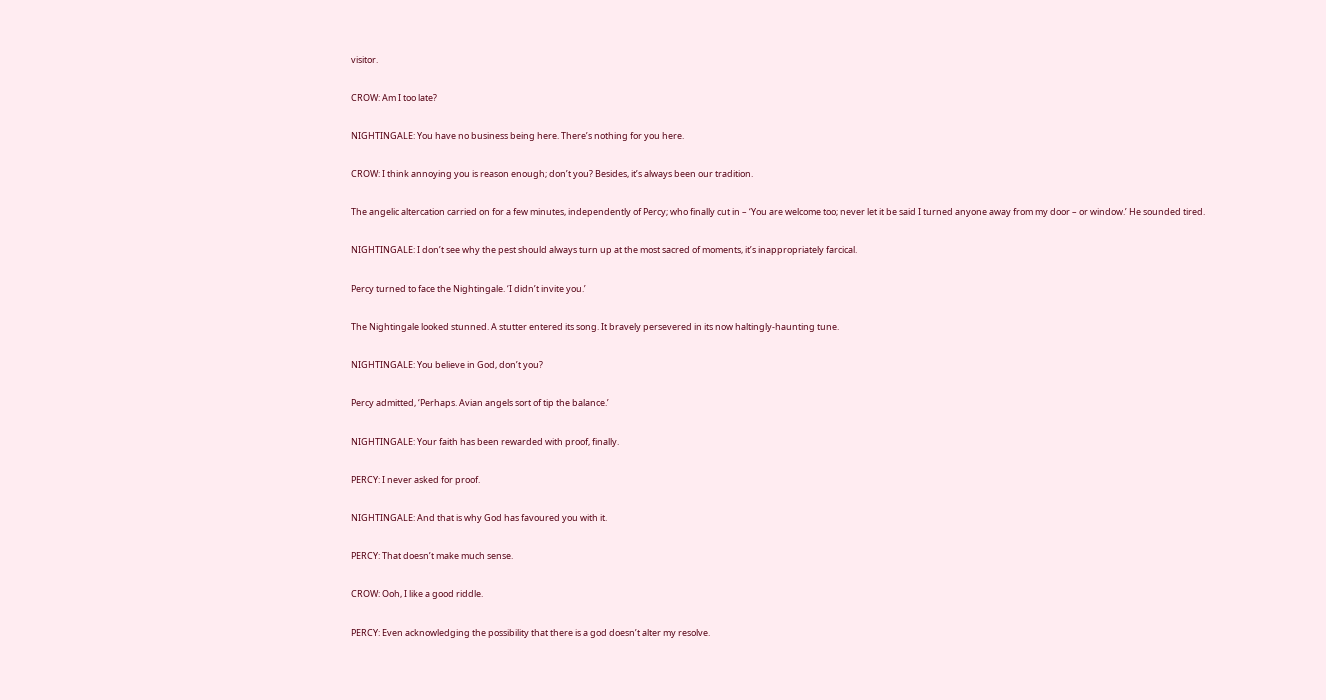visitor.

CROW: Am I too late?

NIGHTINGALE: You have no business being here. There’s nothing for you here.

CROW: I think annoying you is reason enough; don’t you? Besides, it’s always been our tradition.

The angelic altercation carried on for a few minutes, independently of Percy; who finally cut in – ‘You are welcome too; never let it be said I turned anyone away from my door – or window.’ He sounded tired.

NIGHTINGALE: I don’t see why the pest should always turn up at the most sacred of moments, it’s inappropriately farcical.

Percy turned to face the Nightingale. ‘I didn’t invite you.’

The Nightingale looked stunned. A stutter entered its song. It bravely persevered in its now haltingly-haunting tune.

NIGHTINGALE: You believe in God, don’t you?

Percy admitted, ‘Perhaps. Avian angels sort of tip the balance.’

NIGHTINGALE: Your faith has been rewarded with proof, finally.

PERCY: I never asked for proof.

NIGHTINGALE: And that is why God has favoured you with it.

PERCY: That doesn’t make much sense.

CROW: Ooh, I like a good riddle.

PERCY: Even acknowledging the possibility that there is a god doesn’t alter my resolve.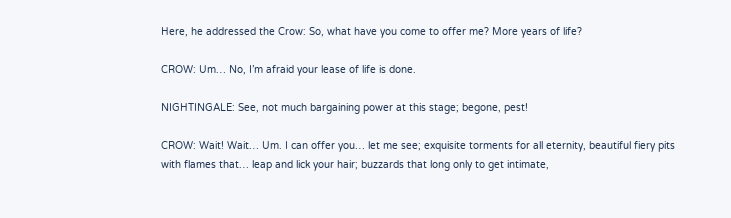Here, he addressed the Crow: So, what have you come to offer me? More years of life?

CROW: Um… No, I’m afraid your lease of life is done.

NIGHTINGALE: See, not much bargaining power at this stage; begone, pest!

CROW: Wait! Wait… Um. I can offer you… let me see; exquisite torments for all eternity, beautiful fiery pits with flames that… leap and lick your hair; buzzards that long only to get intimate,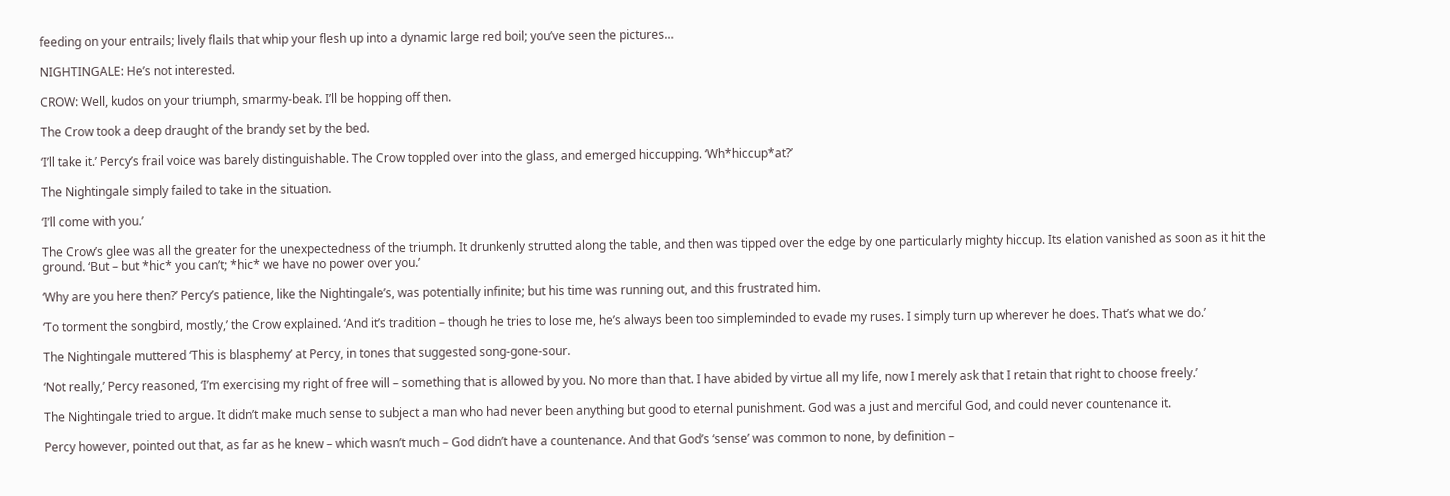feeding on your entrails; lively flails that whip your flesh up into a dynamic large red boil; you’ve seen the pictures…

NIGHTINGALE: He’s not interested.

CROW: Well, kudos on your triumph, smarmy-beak. I’ll be hopping off then.

The Crow took a deep draught of the brandy set by the bed.

‘I’ll take it.’ Percy’s frail voice was barely distinguishable. The Crow toppled over into the glass, and emerged hiccupping. ‘Wh*hiccup*at?’

The Nightingale simply failed to take in the situation.

‘I’ll come with you.’

The Crow’s glee was all the greater for the unexpectedness of the triumph. It drunkenly strutted along the table, and then was tipped over the edge by one particularly mighty hiccup. Its elation vanished as soon as it hit the ground. ‘But – but *hic* you can’t; *hic* we have no power over you.’

‘Why are you here then?’ Percy’s patience, like the Nightingale’s, was potentially infinite; but his time was running out, and this frustrated him.

‘To torment the songbird, mostly,’ the Crow explained. ‘And it’s tradition – though he tries to lose me, he’s always been too simpleminded to evade my ruses. I simply turn up wherever he does. That’s what we do.’

The Nightingale muttered ‘This is blasphemy’ at Percy, in tones that suggested song-gone-sour.

‘Not really,’ Percy reasoned, ‘I’m exercising my right of free will – something that is allowed by you. No more than that. I have abided by virtue all my life, now I merely ask that I retain that right to choose freely.’

The Nightingale tried to argue. It didn’t make much sense to subject a man who had never been anything but good to eternal punishment. God was a just and merciful God, and could never countenance it.

Percy however, pointed out that, as far as he knew – which wasn’t much – God didn’t have a countenance. And that God’s ‘sense’ was common to none, by definition –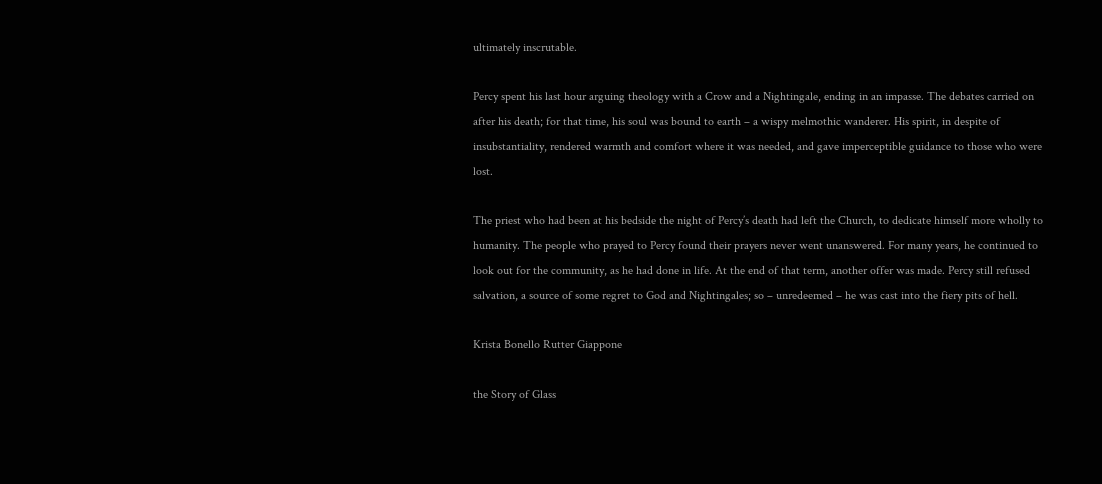ultimately inscrutable.

Percy spent his last hour arguing theology with a Crow and a Nightingale, ending in an impasse. The debates carried on after his death; for that time, his soul was bound to earth – a wispy melmothic wanderer. His spirit, in despite of insubstantiality, rendered warmth and comfort where it was needed, and gave imperceptible guidance to those who were lost.

The priest who had been at his bedside the night of Percy’s death had left the Church, to dedicate himself more wholly to humanity. The people who prayed to Percy found their prayers never went unanswered. For many years, he continued to look out for the community, as he had done in life. At the end of that term, another offer was made. Percy still refused salvation, a source of some regret to God and Nightingales; so – unredeemed – he was cast into the fiery pits of hell.

Krista Bonello Rutter Giappone

the Story of Glass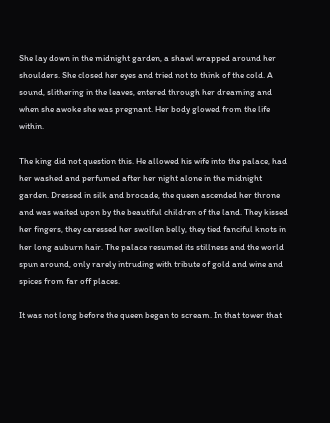She lay down in the midnight garden, a shawl wrapped around her shoulders. She closed her eyes and tried not to think of the cold. A sound, slithering in the leaves, entered through her dreaming and when she awoke she was pregnant. Her body glowed from the life within.

The king did not question this. He allowed his wife into the palace, had her washed and perfumed after her night alone in the midnight garden. Dressed in silk and brocade, the queen ascended her throne and was waited upon by the beautiful children of the land. They kissed her fingers, they caressed her swollen belly, they tied fanciful knots in her long auburn hair. The palace resumed its stillness and the world spun around, only rarely intruding with tribute of gold and wine and spices from far off places.

It was not long before the queen began to scream. In that tower that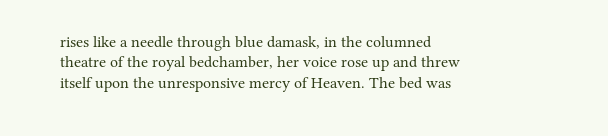rises like a needle through blue damask, in the columned theatre of the royal bedchamber, her voice rose up and threw itself upon the unresponsive mercy of Heaven. The bed was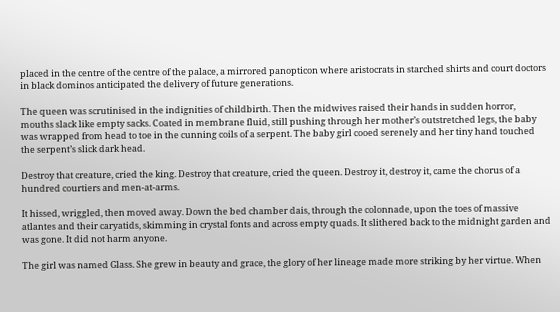placed in the centre of the centre of the palace, a mirrored panopticon where aristocrats in starched shirts and court doctors in black dominos anticipated the delivery of future generations.

The queen was scrutinised in the indignities of childbirth. Then the midwives raised their hands in sudden horror, mouths slack like empty sacks. Coated in membrane fluid, still pushing through her mother’s outstretched legs, the baby was wrapped from head to toe in the cunning coils of a serpent. The baby girl cooed serenely and her tiny hand touched the serpent’s slick dark head.

Destroy that creature, cried the king. Destroy that creature, cried the queen. Destroy it, destroy it, came the chorus of a hundred courtiers and men-at-arms.

It hissed, wriggled, then moved away. Down the bed chamber dais, through the colonnade, upon the toes of massive atlantes and their caryatids, skimming in crystal fonts and across empty quads. It slithered back to the midnight garden and was gone. It did not harm anyone.

The girl was named Glass. She grew in beauty and grace, the glory of her lineage made more striking by her virtue. When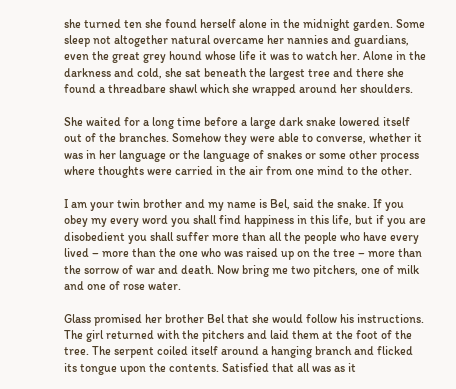she turned ten she found herself alone in the midnight garden. Some sleep not altogether natural overcame her nannies and guardians, even the great grey hound whose life it was to watch her. Alone in the darkness and cold, she sat beneath the largest tree and there she found a threadbare shawl which she wrapped around her shoulders.

She waited for a long time before a large dark snake lowered itself out of the branches. Somehow they were able to converse, whether it was in her language or the language of snakes or some other process where thoughts were carried in the air from one mind to the other.

I am your twin brother and my name is Bel, said the snake. If you obey my every word you shall find happiness in this life, but if you are disobedient you shall suffer more than all the people who have every lived – more than the one who was raised up on the tree – more than the sorrow of war and death. Now bring me two pitchers, one of milk and one of rose water.

Glass promised her brother Bel that she would follow his instructions. The girl returned with the pitchers and laid them at the foot of the tree. The serpent coiled itself around a hanging branch and flicked its tongue upon the contents. Satisfied that all was as it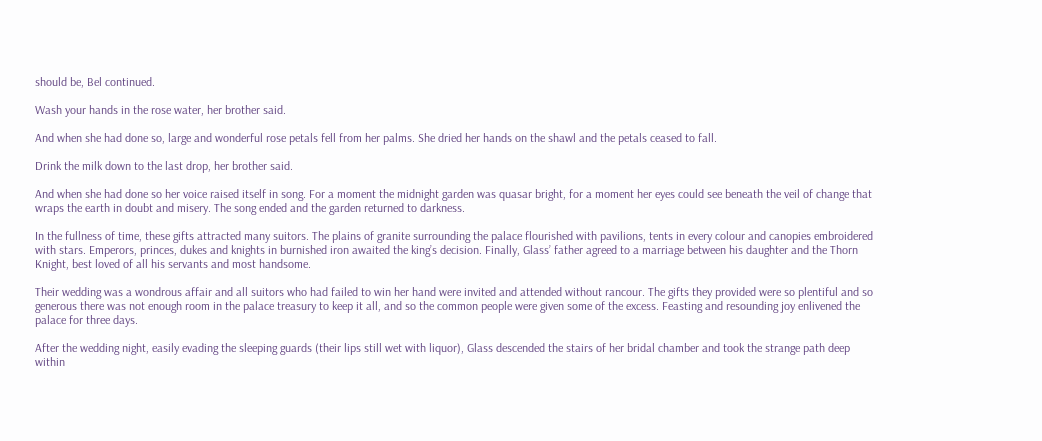should be, Bel continued.

Wash your hands in the rose water, her brother said.

And when she had done so, large and wonderful rose petals fell from her palms. She dried her hands on the shawl and the petals ceased to fall.

Drink the milk down to the last drop, her brother said.

And when she had done so her voice raised itself in song. For a moment the midnight garden was quasar bright, for a moment her eyes could see beneath the veil of change that wraps the earth in doubt and misery. The song ended and the garden returned to darkness.

In the fullness of time, these gifts attracted many suitors. The plains of granite surrounding the palace flourished with pavilions, tents in every colour and canopies embroidered with stars. Emperors, princes, dukes and knights in burnished iron awaited the king’s decision. Finally, Glass’ father agreed to a marriage between his daughter and the Thorn Knight, best loved of all his servants and most handsome.

Their wedding was a wondrous affair and all suitors who had failed to win her hand were invited and attended without rancour. The gifts they provided were so plentiful and so generous there was not enough room in the palace treasury to keep it all, and so the common people were given some of the excess. Feasting and resounding joy enlivened the palace for three days.

After the wedding night, easily evading the sleeping guards (their lips still wet with liquor), Glass descended the stairs of her bridal chamber and took the strange path deep within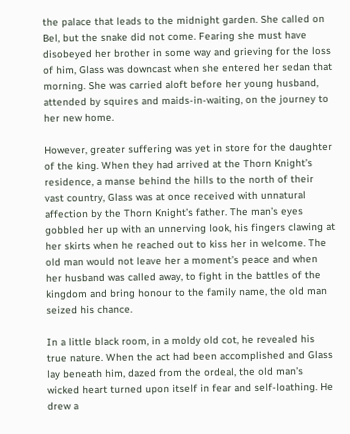the palace that leads to the midnight garden. She called on Bel, but the snake did not come. Fearing she must have disobeyed her brother in some way and grieving for the loss of him, Glass was downcast when she entered her sedan that morning. She was carried aloft before her young husband, attended by squires and maids-in-waiting, on the journey to her new home.

However, greater suffering was yet in store for the daughter of the king. When they had arrived at the Thorn Knight’s residence, a manse behind the hills to the north of their vast country, Glass was at once received with unnatural affection by the Thorn Knight’s father. The man’s eyes gobbled her up with an unnerving look, his fingers clawing at her skirts when he reached out to kiss her in welcome. The old man would not leave her a moment’s peace and when her husband was called away, to fight in the battles of the kingdom and bring honour to the family name, the old man seized his chance.

In a little black room, in a moldy old cot, he revealed his true nature. When the act had been accomplished and Glass lay beneath him, dazed from the ordeal, the old man’s wicked heart turned upon itself in fear and self-loathing. He drew a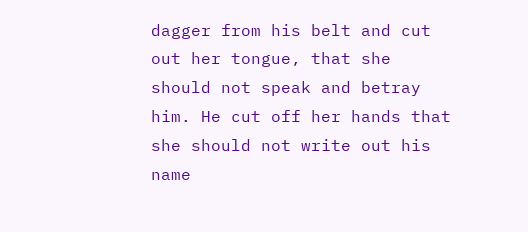dagger from his belt and cut out her tongue, that she should not speak and betray him. He cut off her hands that she should not write out his name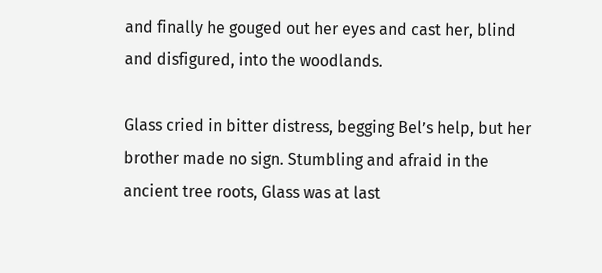and finally he gouged out her eyes and cast her, blind and disfigured, into the woodlands.

Glass cried in bitter distress, begging Bel’s help, but her brother made no sign. Stumbling and afraid in the ancient tree roots, Glass was at last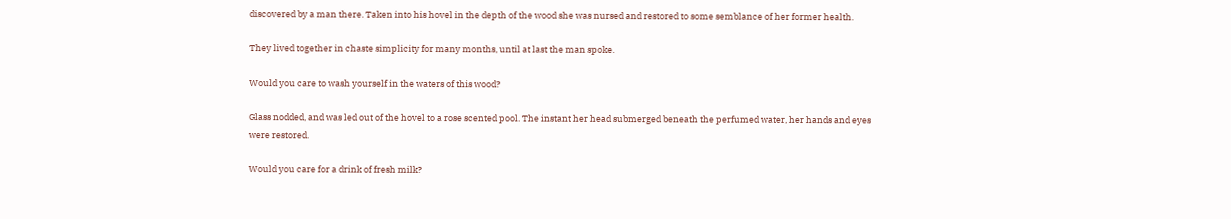discovered by a man there. Taken into his hovel in the depth of the wood she was nursed and restored to some semblance of her former health.

They lived together in chaste simplicity for many months, until at last the man spoke.

Would you care to wash yourself in the waters of this wood?

Glass nodded, and was led out of the hovel to a rose scented pool. The instant her head submerged beneath the perfumed water, her hands and eyes were restored.

Would you care for a drink of fresh milk?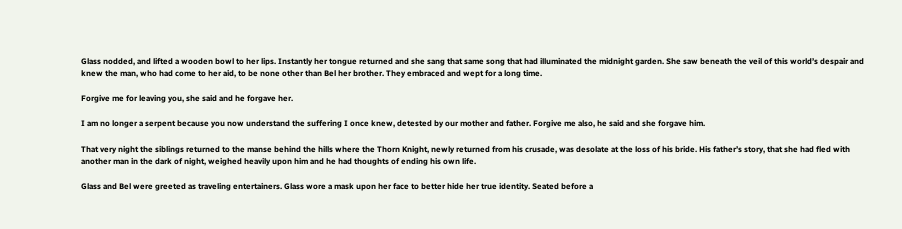Glass nodded, and lifted a wooden bowl to her lips. Instantly her tongue returned and she sang that same song that had illuminated the midnight garden. She saw beneath the veil of this world’s despair and knew the man, who had come to her aid, to be none other than Bel her brother. They embraced and wept for a long time.

Forgive me for leaving you, she said and he forgave her.

I am no longer a serpent because you now understand the suffering I once knew, detested by our mother and father. Forgive me also, he said and she forgave him.

That very night the siblings returned to the manse behind the hills where the Thorn Knight, newly returned from his crusade, was desolate at the loss of his bride. His father’s story, that she had fled with another man in the dark of night, weighed heavily upon him and he had thoughts of ending his own life.

Glass and Bel were greeted as traveling entertainers. Glass wore a mask upon her face to better hide her true identity. Seated before a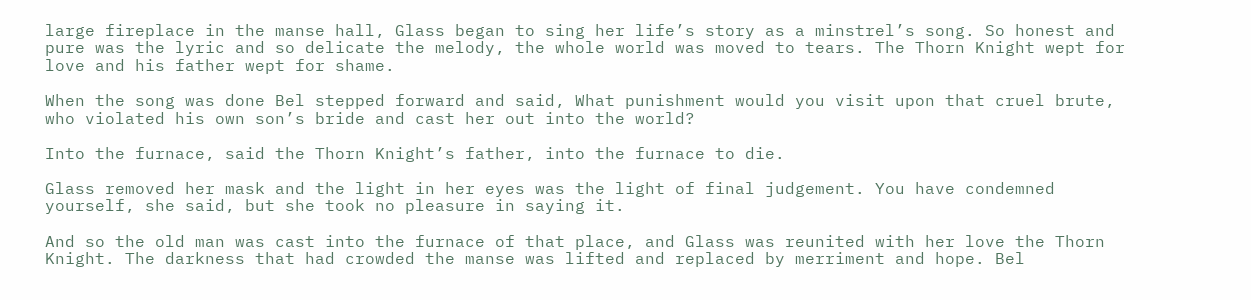large fireplace in the manse hall, Glass began to sing her life’s story as a minstrel’s song. So honest and pure was the lyric and so delicate the melody, the whole world was moved to tears. The Thorn Knight wept for love and his father wept for shame.

When the song was done Bel stepped forward and said, What punishment would you visit upon that cruel brute, who violated his own son’s bride and cast her out into the world?

Into the furnace, said the Thorn Knight’s father, into the furnace to die.

Glass removed her mask and the light in her eyes was the light of final judgement. You have condemned yourself, she said, but she took no pleasure in saying it.

And so the old man was cast into the furnace of that place, and Glass was reunited with her love the Thorn Knight. The darkness that had crowded the manse was lifted and replaced by merriment and hope. Bel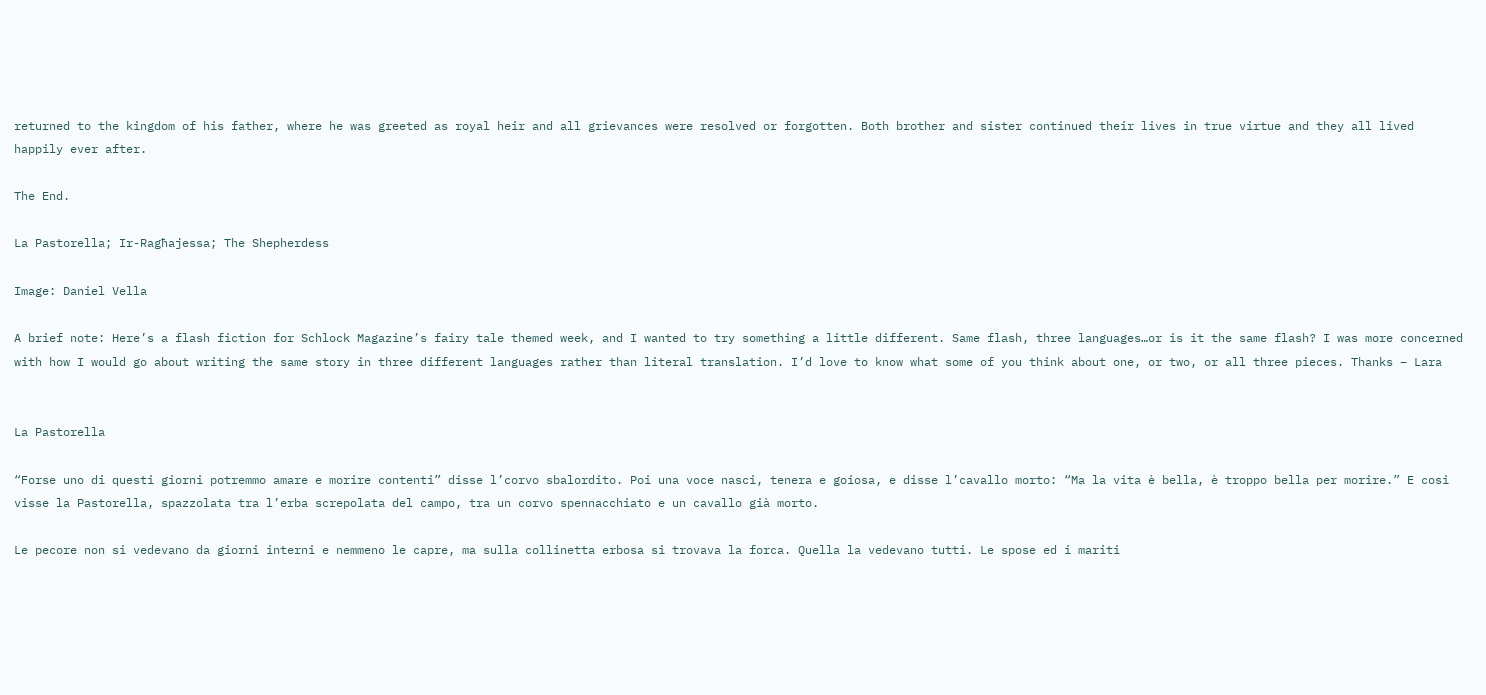returned to the kingdom of his father, where he was greeted as royal heir and all grievances were resolved or forgotten. Both brother and sister continued their lives in true virtue and they all lived happily ever after.

The End.

La Pastorella; Ir-Ragħajessa; The Shepherdess

Image: Daniel Vella

A brief note: Here’s a flash fiction for Schlock Magazine’s fairy tale themed week, and I wanted to try something a little different. Same flash, three languages…or is it the same flash? I was more concerned with how I would go about writing the same story in three different languages rather than literal translation. I’d love to know what some of you think about one, or two, or all three pieces. Thanks – Lara


La Pastorella

“Forse uno di questi giorni potremmo amare e morire contenti” disse l’corvo sbalordito. Poi una voce nasci, tenera e goiosa, e disse l’cavallo morto: “Ma la vita è bella, è troppo bella per morire.” E cosi visse la Pastorella, spazzolata tra l’erba screpolata del campo, tra un corvo spennacchiato e un cavallo già morto.

Le pecore non si vedevano da giorni interni e nemmeno le capre, ma sulla collinetta erbosa si trovava la forca. Quella la vedevano tutti. Le spose ed i mariti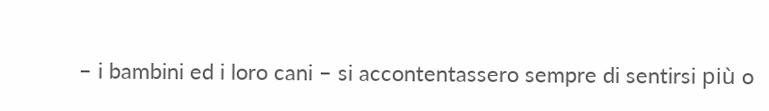– i bambini ed i loro cani – si accontentassero sempre di sentirsi più o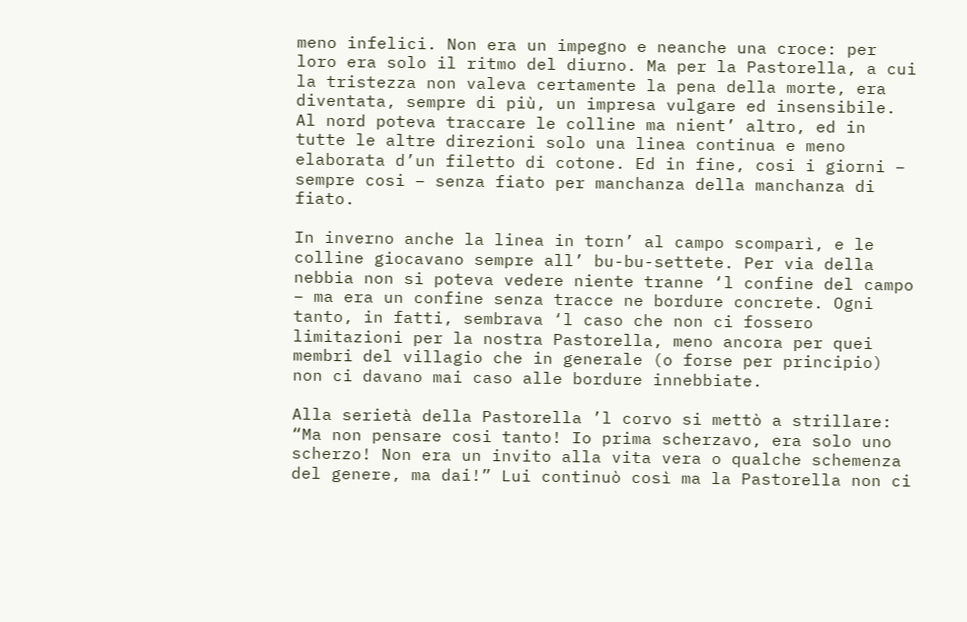meno infelici. Non era un impegno e neanche una croce: per loro era solo il ritmo del diurno. Ma per la Pastorella, a cui la tristezza non valeva certamente la pena della morte, era diventata, sempre di più, un impresa vulgare ed insensibile. Al nord poteva traccare le colline ma nient’ altro, ed in tutte le altre direzioni solo una linea continua e meno elaborata d’un filetto di cotone. Ed in fine, cosi i giorni – sempre cosi – senza fiato per manchanza della manchanza di fiato.

In inverno anche la linea in torn’ al campo scomparì, e le colline giocavano sempre all’ bu-bu-settete. Per via della nebbia non si poteva vedere niente tranne ‘l confine del campo – ma era un confine senza tracce ne bordure concrete. Ogni tanto, in fatti, sembrava ‘l caso che non ci fossero limitazioni per la nostra Pastorella, meno ancora per quei membri del villagio che in generale (o forse per principio) non ci davano mai caso alle bordure innebbiate.

Alla serietà della Pastorella ’l corvo si mettò a strillare: “Ma non pensare cosi tanto! Io prima scherzavo, era solo uno scherzo! Non era un invito alla vita vera o qualche schemenza del genere, ma dai!” Lui continuò così ma la Pastorella non ci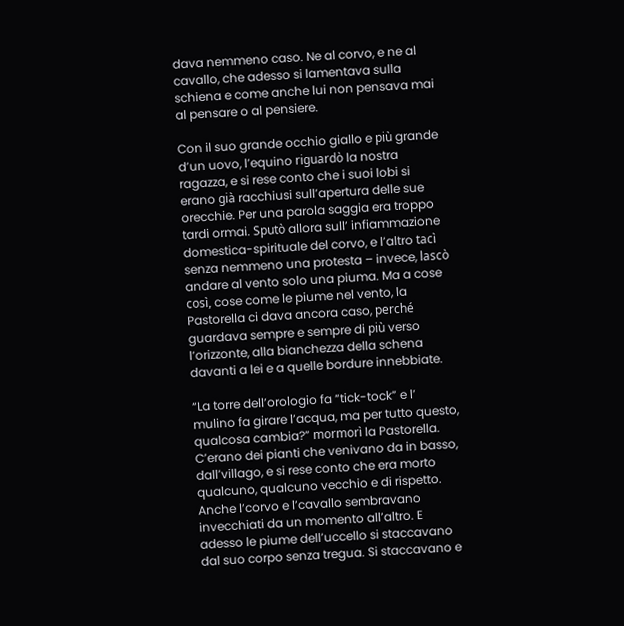dava nemmeno caso. Ne al corvo, e ne al cavallo, che adesso si lamentava sulla schiena e come anche lui non pensava mai al pensare o al pensiere.

Con il suo grande occhio giallo e più grande d’un uovo, l’equino riguardò la nostra ragazza, e si rese conto che i suoi lobi si erano già racchiusi sull’apertura delle sue orecchie. Per una parola saggia era troppo tardi ormai. Sputò allora sull’ infiammazione domestica-spirituale del corvo, e l’altro tacì senza nemmeno una protesta – invece, lascò andare al vento solo una piuma. Ma a cose così, cose come le piume nel vento, la Pastorella ci dava ancora caso, perché guardava sempre e sempre di più verso l’orizzonte, alla bianchezza della schena davanti a lei e a quelle bordure innebbiate.

“La torre dell’orologio fa “tick-tock” e l’ mulino fa girare l’acqua, ma per tutto questo, qualcosa cambia?” mormorì la Pastorella. C’erano dei pianti che venivano da in basso, dall’villago, e si rese conto che era morto qualcuno, qualcuno vecchio e di rispetto. Anche l’corvo e l’cavallo sembravano invecchiati da un momento all’altro. E adesso le piume dell’uccello si staccavano dal suo corpo senza tregua. Si staccavano e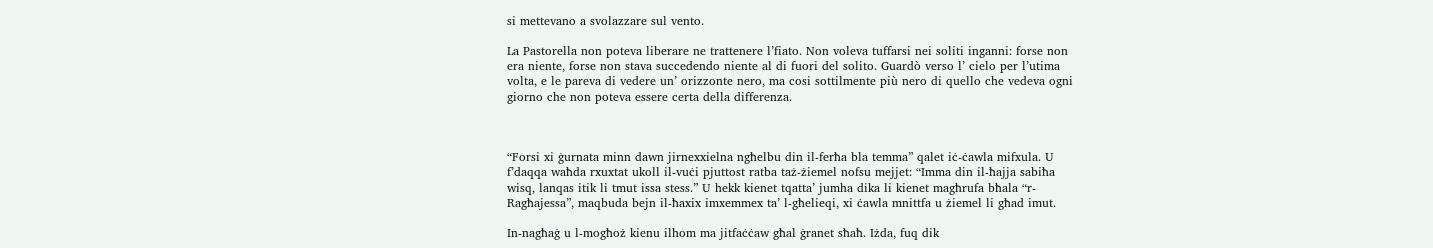si mettevano a svolazzare sul vento.

La Pastorella non poteva liberare ne trattenere l’fiato. Non voleva tuffarsi nei soliti inganni: forse non era niente, forse non stava succedendo niente al di fuori del solito. Guardò verso l’ cielo per l’utima volta, e le pareva di vedere un’ orizzonte nero, ma cosi sottilmente più nero di quello che vedeva ogni giorno che non poteva essere certa della differenza.



“Forsi xi ġurnata minn dawn jirnexxielna ngħelbu din il-ferħa bla temma” qalet iċ-ċawla mifxula. U f’daqqa waħda rxuxtat ukoll il-vuċi pjuttost ratba taż-żiemel nofsu mejjet: “Imma din il-ħajja sabiħa wisq, lanqas itik li tmut issa stess.” U hekk kienet tqatta’ jumha dika li kienet magħrufa bħala “r-Ragħajessa”, maqbuda bejn il-ħaxix imxemmex ta’ l-għelieqi, xi ċawla mnittfa u żiemel li għad imut.

In-nagħaġ u l-mogħoż kienu ilhom ma jitfaċċaw għal ġranet sħaħ. Iżda, fuq dik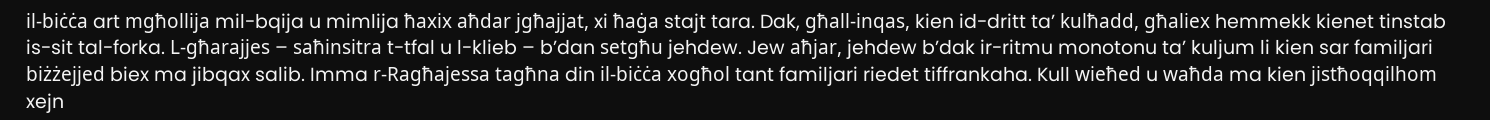il-biċċa art mgħollija mil-bqija u mimlija ħaxix aħdar jgħajjat, xi ħaġa stajt tara. Dak, għall-inqas, kien id-dritt ta’ kulħadd, għaliex hemmekk kienet tinstab is-sit tal-forka. L-għarajjes – saħinsitra t-tfal u l-klieb – b’dan setgħu jehdew. Jew aħjar, jehdew b’dak ir-ritmu monotonu ta’ kuljum li kien sar familjari biżżejjed biex ma jibqax salib. Imma r-Ragħajessa tagħna din il-biċċa xogħol tant familjari riedet tiffrankaha. Kull wieħed u waħda ma kien jistħoqqilhom xejn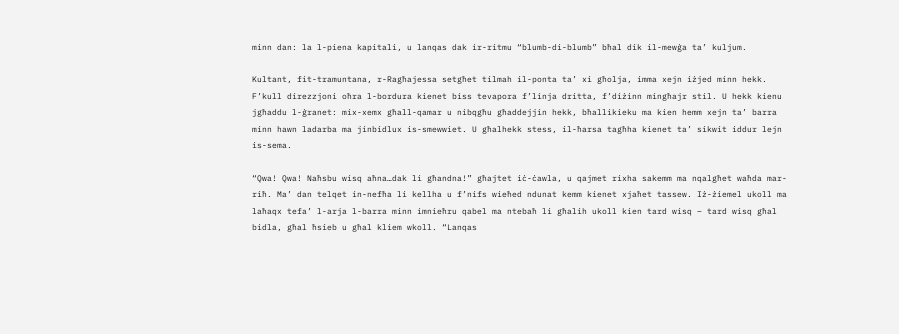minn dan: la l-piena kapitali, u lanqas dak ir-ritmu “blumb-di-blumb” bħal dik il-mewġa ta’ kuljum.

Kultant, fit-tramuntana, r-Ragħajessa setgħet tilmah il-ponta ta’ xi għolja, imma xejn iżjed minn hekk. F’kull direzzjoni oħra l-bordura kienet biss tevapora f’linja dritta, f’diżinn mingħajr stil. U hekk kienu jgħaddu l-ġranet: mix-xemx għall-qamar u nibqgħu għaddejjin hekk, bħallikieku ma kien hemm xejn ta’ barra minn hawn ladarba ma jinbidlux is-smewwiet. U għalhekk stess, il-ħarsa tagħha kienet ta’ sikwit iddur lejn is-sema.

“Qwa! Qwa! Naħsbu wisq aħna…dak li għandna!” għajtet iċ-ċawla, u qajmet rixha sakemm ma nqalgħet waħda mar-riħ. Ma’ dan telqet in-nefħa li kellha u f’nifs wieħed ndunat kemm kienet xjaħet tassew. Iż-żiemel ukoll ma laħaqx tefa’ l-arja l-barra minn imnieħru qabel ma ntebaħ li għalih ukoll kien tard wisq – tard wisq għal bidla, għal ħsieb u għal kliem wkoll. “Lanqas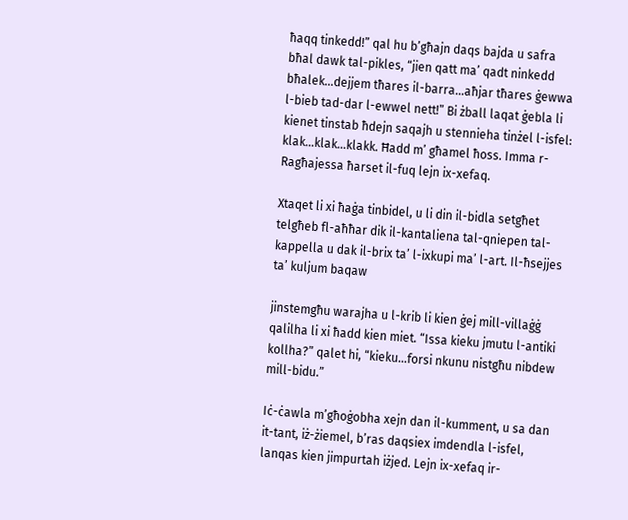ħaqq tinkedd!” qal hu b’għajn daqs bajda u safra bħal dawk tal-pikles, “jien qatt ma’ qadt ninkedd bħalek…dejjem tħares il-barra…aħjar tħares ġewwa l-bieb tad-dar l-ewwel nett!” Bi żball laqat ġebla li kienet tinstab ħdejn saqajh u stennieha tinżel l-isfel: klak…klak…klakk. Ħadd m’ għamel ħoss. Imma r-Ragħajessa ħarset il-fuq lejn ix-xefaq.

Xtaqet li xi ħaġa tinbidel, u li din il-bidla setgħet telgħeb fl-aħħar dik il-kantaliena tal-qniepen tal-kappella u dak il-brix ta’ l-ixkupi ma’ l-art. Il-ħsejjes ta’ kuljum baqaw

jinstemgħu warajha u l-krib li kien ġej mill-villaġġ qalilha li xi ħadd kien miet. “Issa kieku jmutu l-antiki kollha?” qalet hi, “kieku…forsi nkunu nistgħu nibdew mill-bidu.”

Iċ-ċawla m’għoġobha xejn dan il-kumment, u sa dan it-tant, iż-żiemel, b’ras daqsiex imdendla l-isfel, lanqas kien jimpurtah iżjed. Lejn ix-xefaq ir-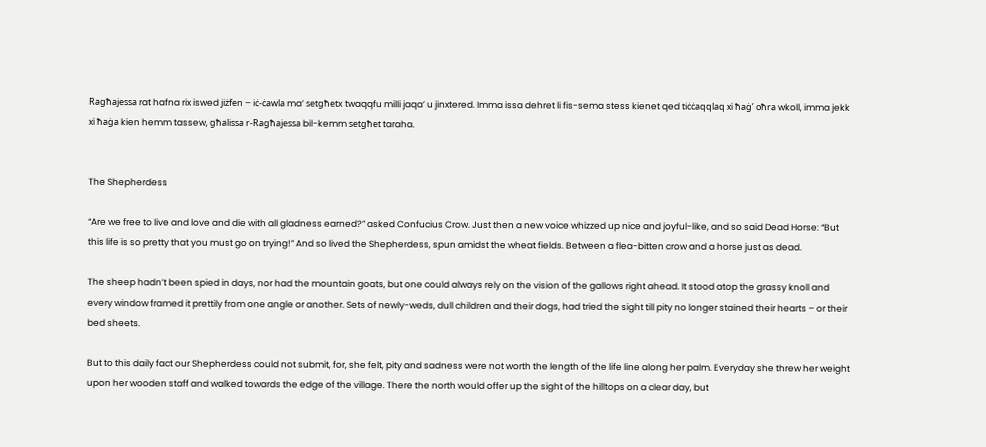Ragħajessa rat hafna rix iswed jiżfen – iċ-ċawla ma’ setgħetx twaqqfu milli jaqa’ u jinxtered. Imma issa dehret li fis-sema stess kienet qed tiċċaqqlaq xi ħaġ’ oħra wkoll, imma jekk xi ħaġa kien hemm tassew, għalissa r-Ragħajessa bil-kemm setgħet taraha.


The Shepherdess

“Are we free to live and love and die with all gladness earned?” asked Confucius Crow. Just then a new voice whizzed up nice and joyful-like, and so said Dead Horse: “But this life is so pretty that you must go on trying!” And so lived the Shepherdess, spun amidst the wheat fields. Between a flea-bitten crow and a horse just as dead.

The sheep hadn’t been spied in days, nor had the mountain goats, but one could always rely on the vision of the gallows right ahead. It stood atop the grassy knoll and every window framed it prettily from one angle or another. Sets of newly-weds, dull children and their dogs, had tried the sight till pity no longer stained their hearts – or their bed sheets.

But to this daily fact our Shepherdess could not submit, for, she felt, pity and sadness were not worth the length of the life line along her palm. Everyday she threw her weight upon her wooden staff and walked towards the edge of the village. There the north would offer up the sight of the hilltops on a clear day, but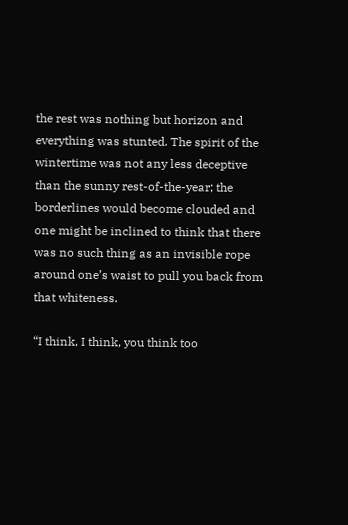the rest was nothing but horizon and everything was stunted. The spirit of the wintertime was not any less deceptive than the sunny rest-of-the-year; the borderlines would become clouded and one might be inclined to think that there was no such thing as an invisible rope around one’s waist to pull you back from that whiteness.

“I think, I think, you think too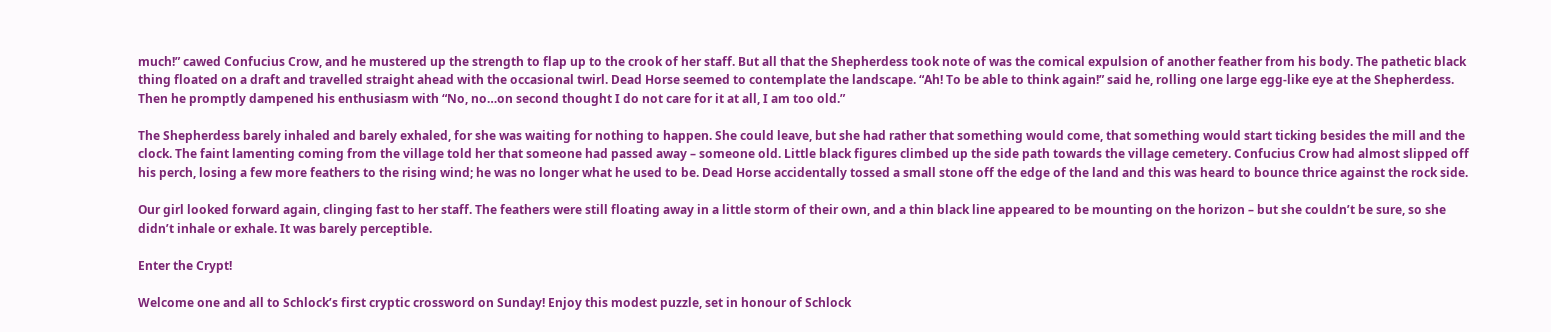much!” cawed Confucius Crow, and he mustered up the strength to flap up to the crook of her staff. But all that the Shepherdess took note of was the comical expulsion of another feather from his body. The pathetic black thing floated on a draft and travelled straight ahead with the occasional twirl. Dead Horse seemed to contemplate the landscape. “Ah! To be able to think again!” said he, rolling one large egg-like eye at the Shepherdess. Then he promptly dampened his enthusiasm with “No, no…on second thought I do not care for it at all, I am too old.”

The Shepherdess barely inhaled and barely exhaled, for she was waiting for nothing to happen. She could leave, but she had rather that something would come, that something would start ticking besides the mill and the clock. The faint lamenting coming from the village told her that someone had passed away – someone old. Little black figures climbed up the side path towards the village cemetery. Confucius Crow had almost slipped off his perch, losing a few more feathers to the rising wind; he was no longer what he used to be. Dead Horse accidentally tossed a small stone off the edge of the land and this was heard to bounce thrice against the rock side.

Our girl looked forward again, clinging fast to her staff. The feathers were still floating away in a little storm of their own, and a thin black line appeared to be mounting on the horizon – but she couldn’t be sure, so she didn’t inhale or exhale. It was barely perceptible.

Enter the Crypt!

Welcome one and all to Schlock’s first cryptic crossword on Sunday! Enjoy this modest puzzle, set in honour of Schlock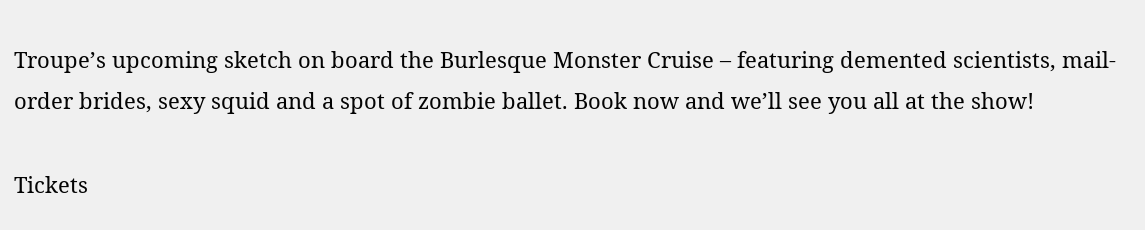Troupe’s upcoming sketch on board the Burlesque Monster Cruise – featuring demented scientists, mail-order brides, sexy squid and a spot of zombie ballet. Book now and we’ll see you all at the show!

Tickets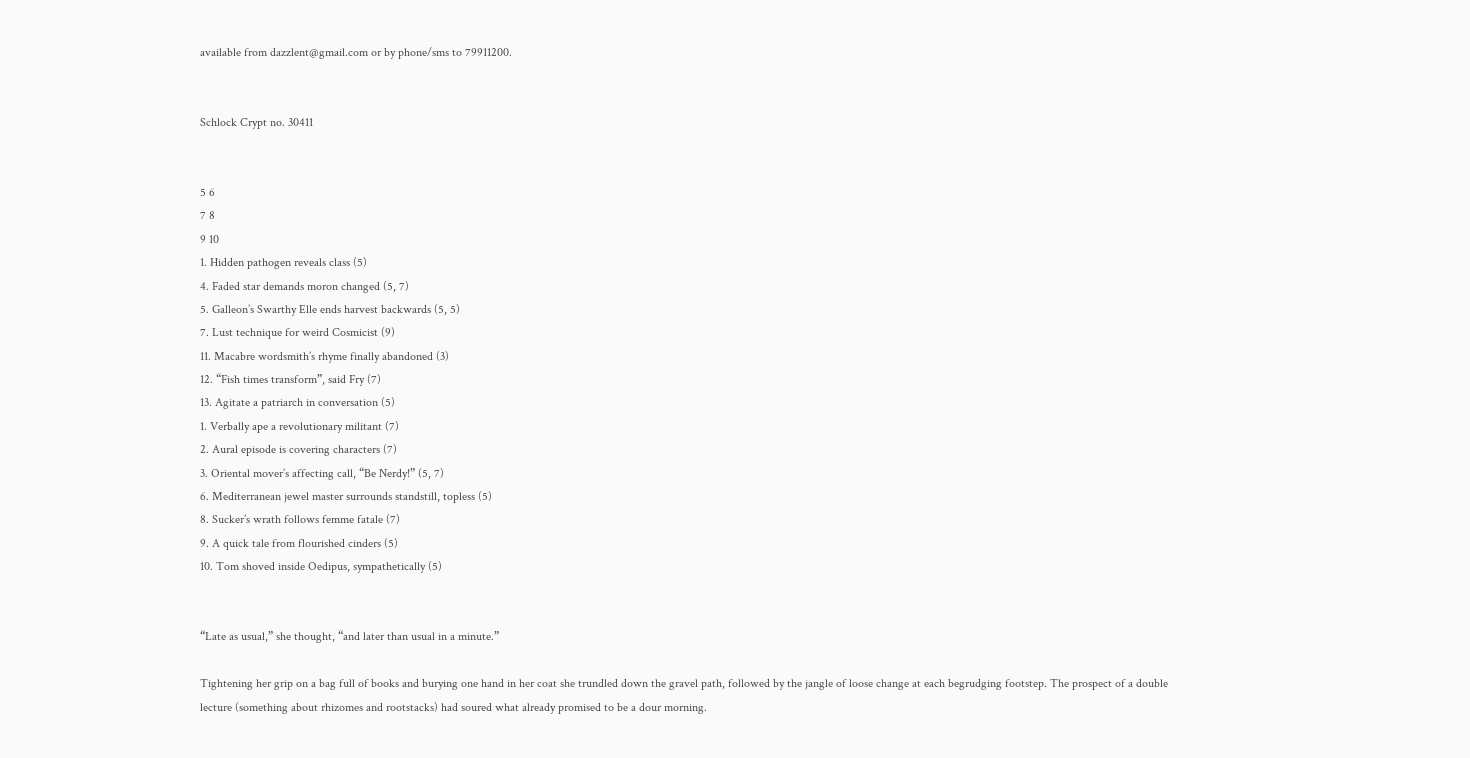available from dazzlent@gmail.com or by phone/sms to 79911200.


Schlock Crypt no. 30411


5 6
7 8
9 10
1. Hidden pathogen reveals class (5)
4. Faded star demands moron changed (5, 7)
5. Galleon’s Swarthy Elle ends harvest backwards (5, 5)
7. Lust technique for weird Cosmicist (9)
11. Macabre wordsmith’s rhyme finally abandoned (3)
12. “Fish times transform”, said Fry (7)
13. Agitate a patriarch in conversation (5)
1. Verbally ape a revolutionary militant (7)
2. Aural episode is covering characters (7)
3. Oriental mover’s affecting call, “Be Nerdy!” (5, 7)
6. Mediterranean jewel master surrounds standstill, topless (5)
8. Sucker’s wrath follows femme fatale (7)
9. A quick tale from flourished cinders (5)
10. Tom shoved inside Oedipus, sympathetically (5)


“Late as usual,” she thought, “and later than usual in a minute.”

Tightening her grip on a bag full of books and burying one hand in her coat she trundled down the gravel path, followed by the jangle of loose change at each begrudging footstep. The prospect of a double lecture (something about rhizomes and rootstacks) had soured what already promised to be a dour morning.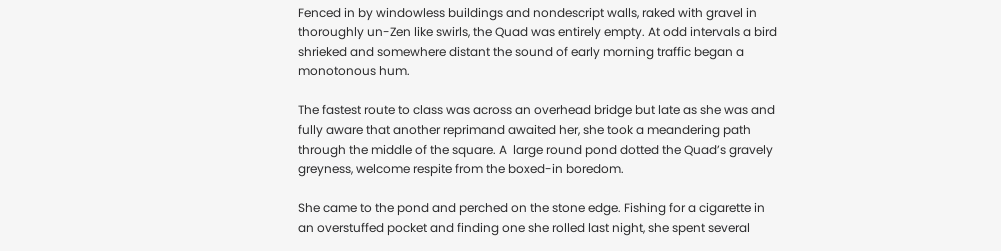Fenced in by windowless buildings and nondescript walls, raked with gravel in thoroughly un-Zen like swirls, the Quad was entirely empty. At odd intervals a bird shrieked and somewhere distant the sound of early morning traffic began a monotonous hum.

The fastest route to class was across an overhead bridge but late as she was and fully aware that another reprimand awaited her, she took a meandering path through the middle of the square. A  large round pond dotted the Quad’s gravely greyness, welcome respite from the boxed-in boredom.

She came to the pond and perched on the stone edge. Fishing for a cigarette in an overstuffed pocket and finding one she rolled last night, she spent several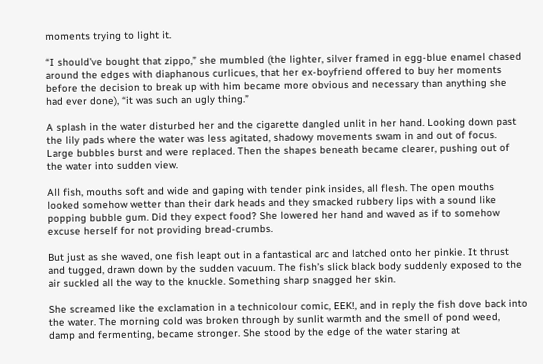moments trying to light it.

“I should’ve bought that zippo,” she mumbled (the lighter, silver framed in egg-blue enamel chased around the edges with diaphanous curlicues, that her ex-boyfriend offered to buy her moments before the decision to break up with him became more obvious and necessary than anything she had ever done), “it was such an ugly thing.”

A splash in the water disturbed her and the cigarette dangled unlit in her hand. Looking down past the lily pads where the water was less agitated, shadowy movements swam in and out of focus. Large bubbles burst and were replaced. Then the shapes beneath became clearer, pushing out of the water into sudden view.

All fish, mouths soft and wide and gaping with tender pink insides, all flesh. The open mouths looked somehow wetter than their dark heads and they smacked rubbery lips with a sound like popping bubble gum. Did they expect food? She lowered her hand and waved as if to somehow excuse herself for not providing bread-crumbs.

But just as she waved, one fish leapt out in a fantastical arc and latched onto her pinkie. It thrust and tugged, drawn down by the sudden vacuum. The fish’s slick black body suddenly exposed to the air suckled all the way to the knuckle. Something sharp snagged her skin.

She screamed like the exclamation in a technicolour comic, EEK!, and in reply the fish dove back into the water. The morning cold was broken through by sunlit warmth and the smell of pond weed, damp and fermenting, became stronger. She stood by the edge of the water staring at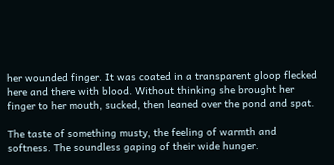her wounded finger. It was coated in a transparent gloop flecked here and there with blood. Without thinking she brought her finger to her mouth, sucked, then leaned over the pond and spat.

The taste of something musty, the feeling of warmth and softness. The soundless gaping of their wide hunger.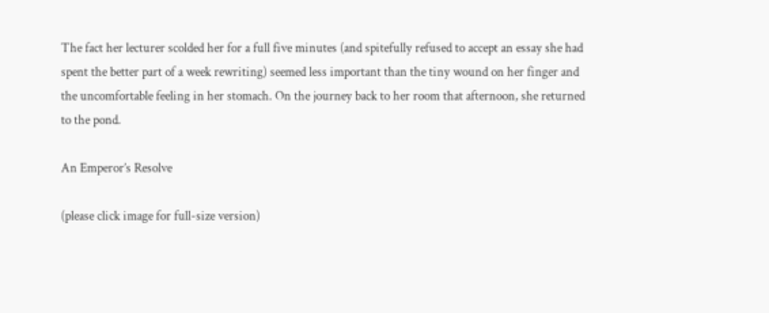The fact her lecturer scolded her for a full five minutes (and spitefully refused to accept an essay she had spent the better part of a week rewriting) seemed less important than the tiny wound on her finger and the uncomfortable feeling in her stomach. On the journey back to her room that afternoon, she returned to the pond.

An Emperor’s Resolve

(please click image for full-size version)